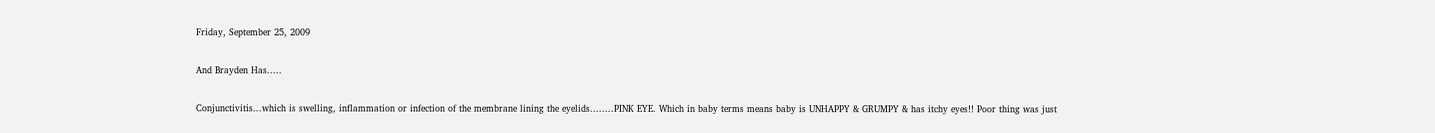Friday, September 25, 2009

And Brayden Has.....

Conjunctivitis...which is swelling, inflammation or infection of the membrane lining the eyelids........PINK EYE. Which in baby terms means baby is UNHAPPY & GRUMPY & has itchy eyes!! Poor thing was just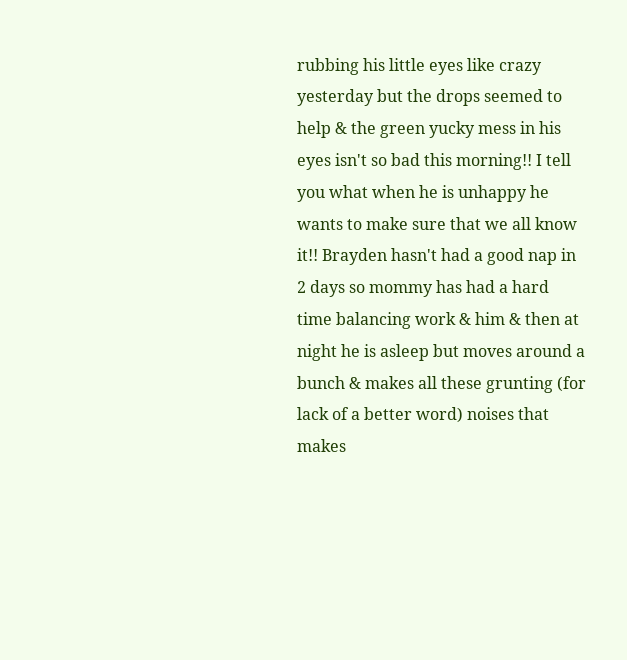rubbing his little eyes like crazy yesterday but the drops seemed to help & the green yucky mess in his eyes isn't so bad this morning!! I tell you what when he is unhappy he wants to make sure that we all know it!! Brayden hasn't had a good nap in 2 days so mommy has had a hard time balancing work & him & then at night he is asleep but moves around a bunch & makes all these grunting (for lack of a better word) noises that makes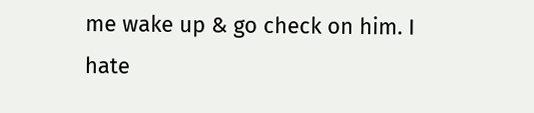me wake up & go check on him. I hate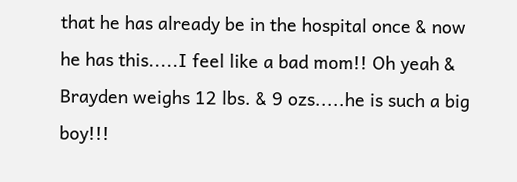that he has already be in the hospital once & now he has this.....I feel like a bad mom!! Oh yeah & Brayden weighs 12 lbs. & 9 ozs.....he is such a big boy!!!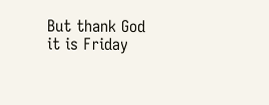But thank God it is Friday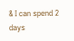& I can spend 2 days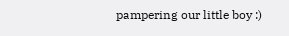pampering our little boy :)